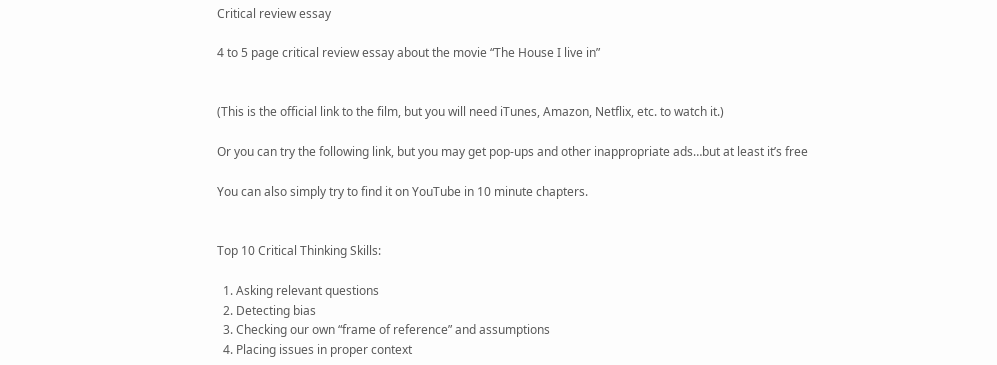Critical review essay

4 to 5 page critical review essay about the movie “The House I live in”


(This is the official link to the film, but you will need iTunes, Amazon, Netflix, etc. to watch it.)

Or you can try the following link, but you may get pop-ups and other inappropriate ads…but at least it’s free

You can also simply try to find it on YouTube in 10 minute chapters.


Top 10 Critical Thinking Skills:

  1. Asking relevant questions
  2. Detecting bias
  3. Checking our own “frame of reference” and assumptions
  4. Placing issues in proper context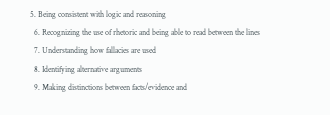5. Being consistent with logic and reasoning
  6. Recognizing the use of rhetoric and being able to read between the lines
  7. Understanding how fallacies are used
  8. Identifying alternative arguments
  9. Making distinctions between facts/evidence and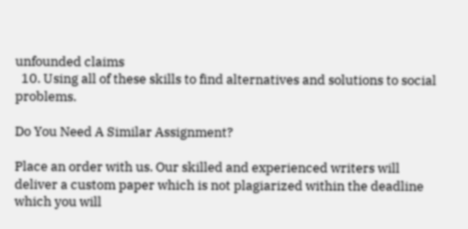unfounded claims
  10. Using all of these skills to find alternatives and solutions to social problems.

Do You Need A Similar Assignment?

Place an order with us. Our skilled and experienced writers will deliver a custom paper which is not plagiarized within the deadline which you will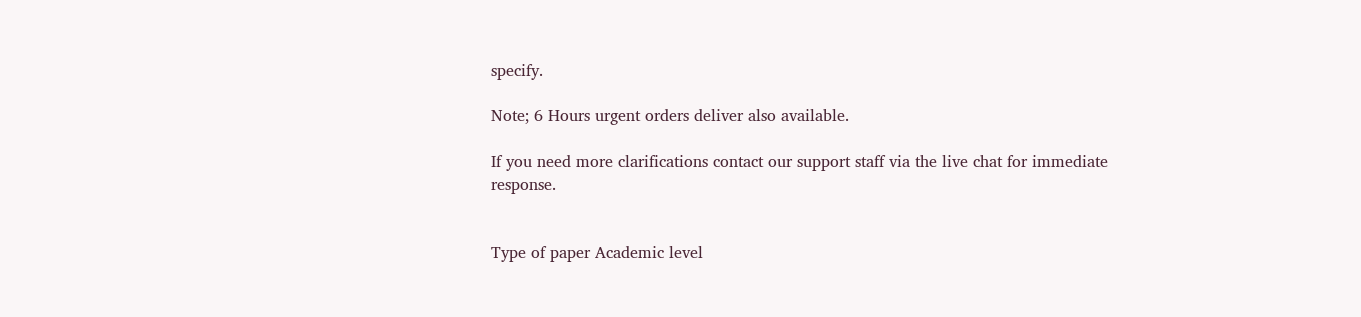specify.

Note; 6 Hours urgent orders deliver also available.

If you need more clarifications contact our support staff via the live chat for immediate response.


Type of paper Academic level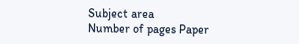Subject area
Number of pages Paper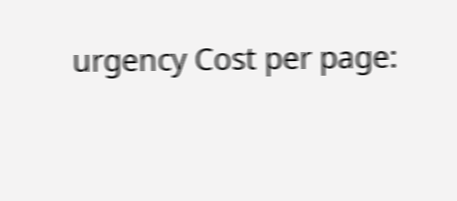urgency Cost per page: